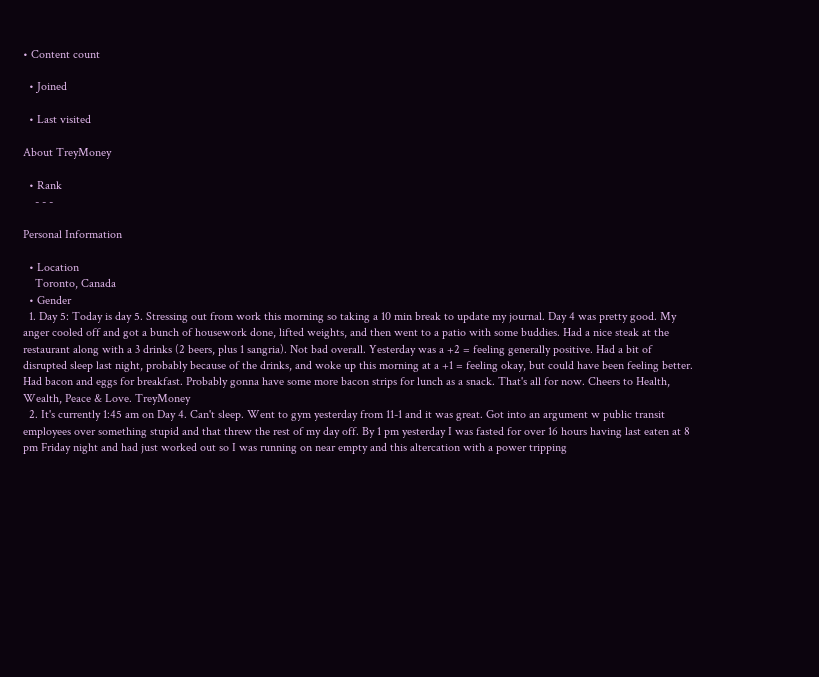• Content count

  • Joined

  • Last visited

About TreyMoney

  • Rank
    - - -

Personal Information

  • Location
    Toronto, Canada
  • Gender
  1. Day 5: Today is day 5. Stressing out from work this morning so taking a 10 min break to update my journal. Day 4 was pretty good. My anger cooled off and got a bunch of housework done, lifted weights, and then went to a patio with some buddies. Had a nice steak at the restaurant along with a 3 drinks (2 beers, plus 1 sangria). Not bad overall. Yesterday was a +2 = feeling generally positive. Had a bit of disrupted sleep last night, probably because of the drinks, and woke up this morning at a +1 = feeling okay, but could have been feeling better. Had bacon and eggs for breakfast. Probably gonna have some more bacon strips for lunch as a snack. That's all for now. Cheers to Health, Wealth, Peace & Love. TreyMoney
  2. It's currently 1:45 am on Day 4. Can't sleep. Went to gym yesterday from 11-1 and it was great. Got into an argument w public transit employees over something stupid and that threw the rest of my day off. By 1 pm yesterday I was fasted for over 16 hours having last eaten at 8 pm Friday night and had just worked out so I was running on near empty and this altercation with a power tripping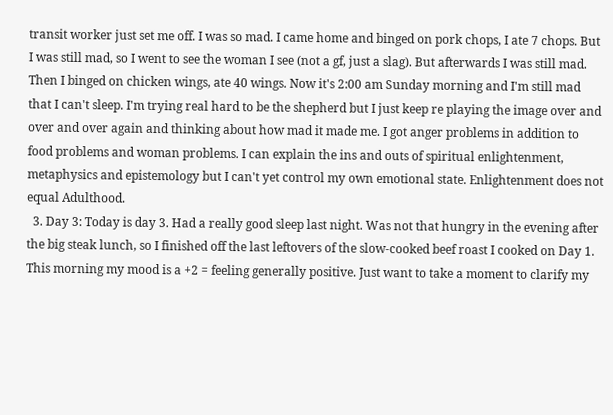transit worker just set me off. I was so mad. I came home and binged on pork chops, I ate 7 chops. But I was still mad, so I went to see the woman I see (not a gf, just a slag). But afterwards I was still mad. Then I binged on chicken wings, ate 40 wings. Now it's 2:00 am Sunday morning and I'm still mad that I can't sleep. I'm trying real hard to be the shepherd but I just keep re playing the image over and over and over again and thinking about how mad it made me. I got anger problems in addition to food problems and woman problems. I can explain the ins and outs of spiritual enlightenment, metaphysics and epistemology but I can't yet control my own emotional state. Enlightenment does not equal Adulthood.
  3. Day 3: Today is day 3. Had a really good sleep last night. Was not that hungry in the evening after the big steak lunch, so I finished off the last leftovers of the slow-cooked beef roast I cooked on Day 1. This morning my mood is a +2 = feeling generally positive. Just want to take a moment to clarify my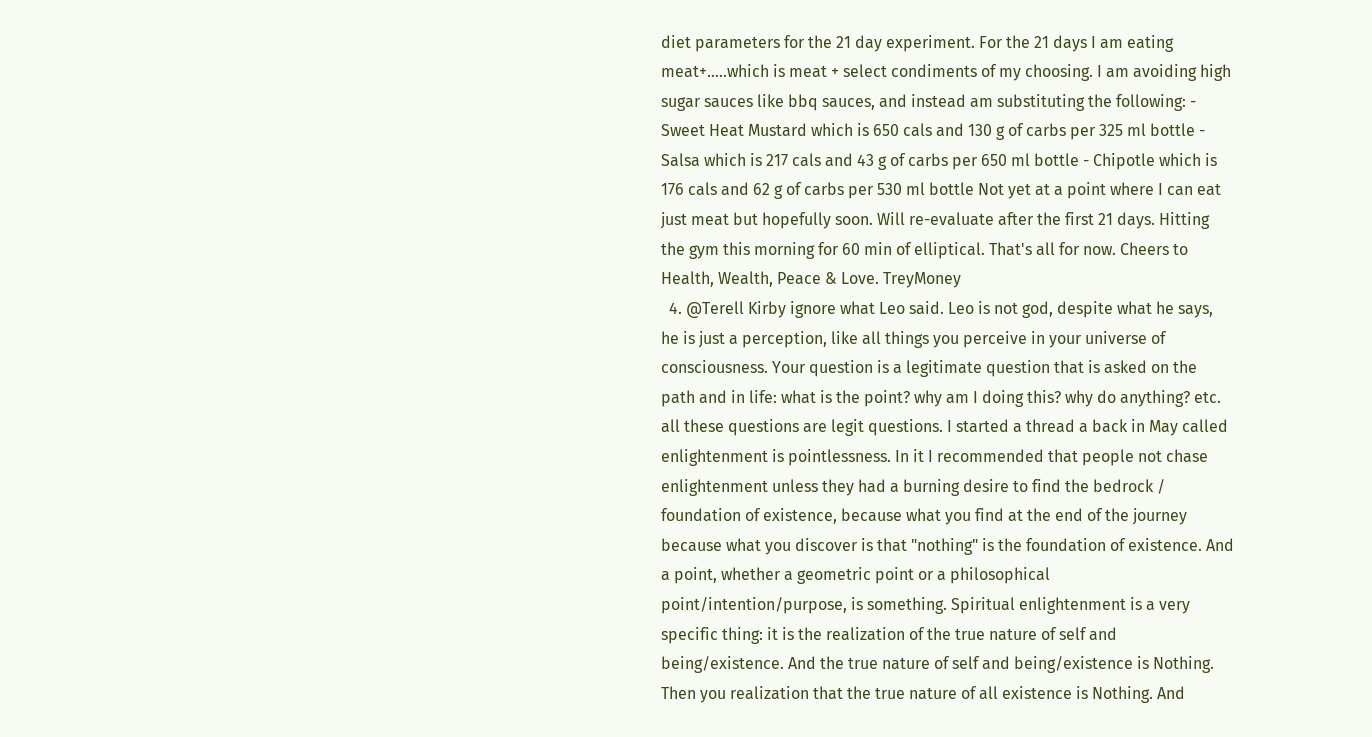diet parameters for the 21 day experiment. For the 21 days I am eating meat+.....which is meat + select condiments of my choosing. I am avoiding high sugar sauces like bbq sauces, and instead am substituting the following: - Sweet Heat Mustard which is 650 cals and 130 g of carbs per 325 ml bottle - Salsa which is 217 cals and 43 g of carbs per 650 ml bottle - Chipotle which is 176 cals and 62 g of carbs per 530 ml bottle Not yet at a point where I can eat just meat but hopefully soon. Will re-evaluate after the first 21 days. Hitting the gym this morning for 60 min of elliptical. That's all for now. Cheers to Health, Wealth, Peace & Love. TreyMoney
  4. @Terell Kirby ignore what Leo said. Leo is not god, despite what he says, he is just a perception, like all things you perceive in your universe of consciousness. Your question is a legitimate question that is asked on the path and in life: what is the point? why am I doing this? why do anything? etc. all these questions are legit questions. I started a thread a back in May called enlightenment is pointlessness. In it I recommended that people not chase enlightenment unless they had a burning desire to find the bedrock / foundation of existence, because what you find at the end of the journey because what you discover is that "nothing" is the foundation of existence. And a point, whether a geometric point or a philosophical point/intention/purpose, is something. Spiritual enlightenment is a very specific thing: it is the realization of the true nature of self and being/existence. And the true nature of self and being/existence is Nothing. Then you realization that the true nature of all existence is Nothing. And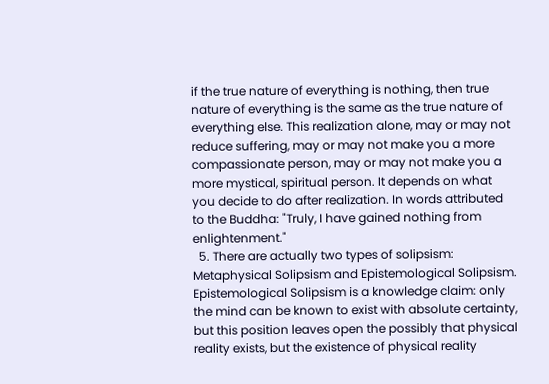if the true nature of everything is nothing, then true nature of everything is the same as the true nature of everything else. This realization alone, may or may not reduce suffering, may or may not make you a more compassionate person, may or may not make you a more mystical, spiritual person. It depends on what you decide to do after realization. In words attributed to the Buddha: "Truly, I have gained nothing from enlightenment."
  5. There are actually two types of solipsism: Metaphysical Solipsism and Epistemological Solipsism. Epistemological Solipsism is a knowledge claim: only the mind can be known to exist with absolute certainty, but this position leaves open the possibly that physical reality exists, but the existence of physical reality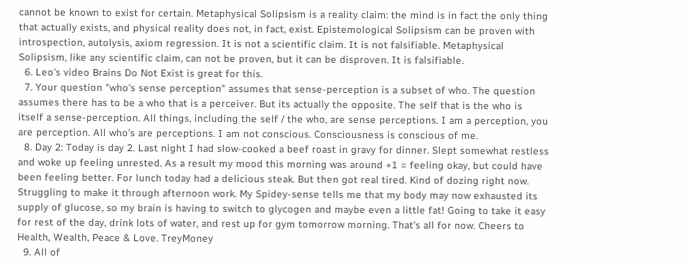cannot be known to exist for certain. Metaphysical Solipsism is a reality claim: the mind is in fact the only thing that actually exists, and physical reality does not, in fact, exist. Epistemological Solipsism can be proven with introspection, autolysis, axiom regression. It is not a scientific claim. It is not falsifiable. Metaphysical Solipsism, like any scientific claim, can not be proven, but it can be disproven. It is falsifiable.
  6. Leo's video Brains Do Not Exist is great for this.
  7. Your question "who's sense perception" assumes that sense-perception is a subset of who. The question assumes there has to be a who that is a perceiver. But its actually the opposite. The self that is the who is itself a sense-perception. All things, including the self / the who, are sense perceptions. I am a perception, you are perception. All who's are perceptions. I am not conscious. Consciousness is conscious of me.
  8. Day 2: Today is day 2. Last night I had slow-cooked a beef roast in gravy for dinner. Slept somewhat restless and woke up feeling unrested. As a result my mood this morning was around +1 = feeling okay, but could have been feeling better. For lunch today had a delicious steak. But then got real tired. Kind of dozing right now. Struggling to make it through afternoon work. My Spidey-sense tells me that my body may now exhausted its supply of glucose, so my brain is having to switch to glycogen and maybe even a little fat! Going to take it easy for rest of the day, drink lots of water, and rest up for gym tomorrow morning. That's all for now. Cheers to Health, Wealth, Peace & Love. TreyMoney
  9. All of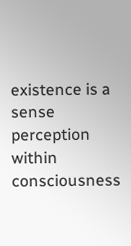existence is a sense perception within consciousness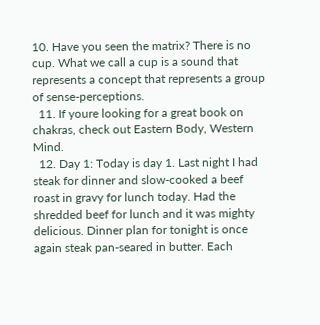10. Have you seen the matrix? There is no cup. What we call a cup is a sound that represents a concept that represents a group of sense-perceptions.
  11. If youre looking for a great book on chakras, check out Eastern Body, Western Mind.
  12. Day 1: Today is day 1. Last night I had steak for dinner and slow-cooked a beef roast in gravy for lunch today. Had the shredded beef for lunch and it was mighty delicious. Dinner plan for tonight is once again steak pan-seared in butter. Each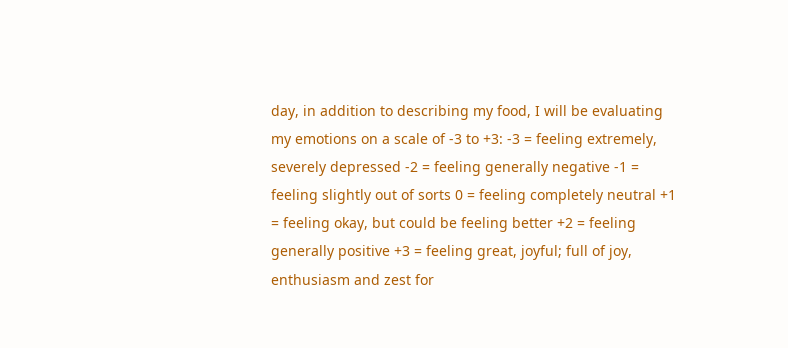day, in addition to describing my food, I will be evaluating my emotions on a scale of -3 to +3: -3 = feeling extremely, severely depressed -2 = feeling generally negative -1 = feeling slightly out of sorts 0 = feeling completely neutral +1 = feeling okay, but could be feeling better +2 = feeling generally positive +3 = feeling great, joyful; full of joy, enthusiasm and zest for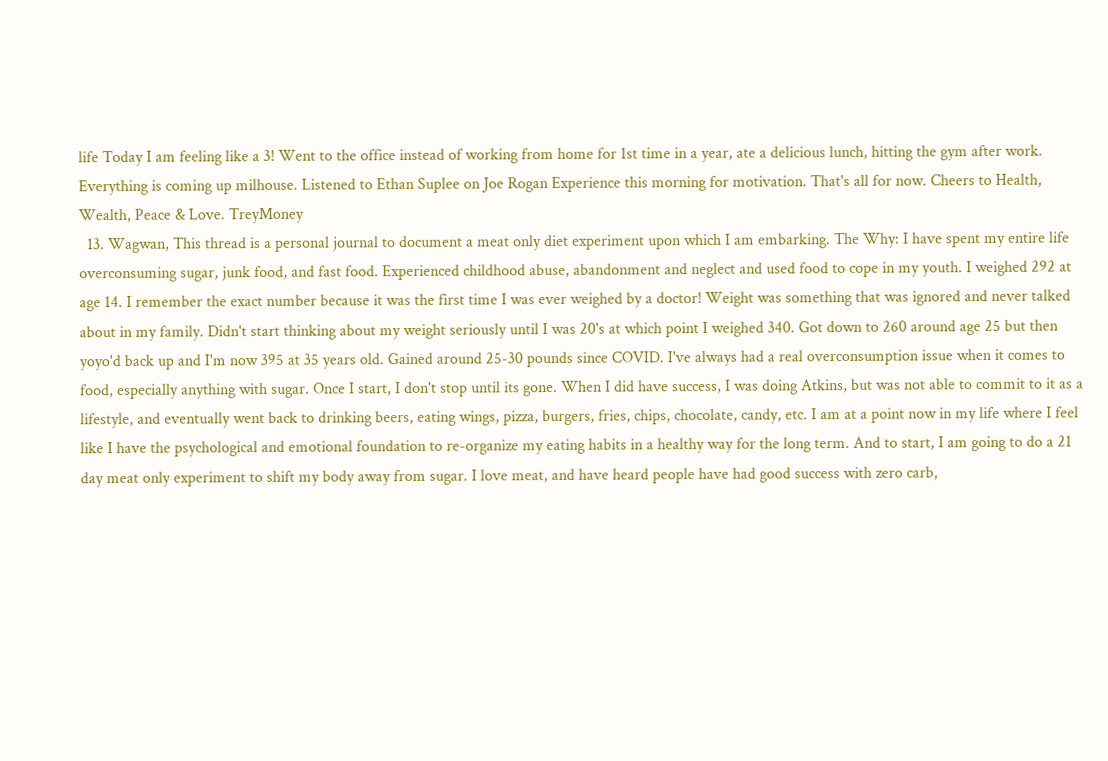life Today I am feeling like a 3! Went to the office instead of working from home for 1st time in a year, ate a delicious lunch, hitting the gym after work. Everything is coming up milhouse. Listened to Ethan Suplee on Joe Rogan Experience this morning for motivation. That's all for now. Cheers to Health, Wealth, Peace & Love. TreyMoney
  13. Wagwan, This thread is a personal journal to document a meat only diet experiment upon which I am embarking. The Why: I have spent my entire life overconsuming sugar, junk food, and fast food. Experienced childhood abuse, abandonment and neglect and used food to cope in my youth. I weighed 292 at age 14. I remember the exact number because it was the first time I was ever weighed by a doctor! Weight was something that was ignored and never talked about in my family. Didn't start thinking about my weight seriously until I was 20's at which point I weighed 340. Got down to 260 around age 25 but then yoyo'd back up and I'm now 395 at 35 years old. Gained around 25-30 pounds since COVID. I've always had a real overconsumption issue when it comes to food, especially anything with sugar. Once I start, I don't stop until its gone. When I did have success, I was doing Atkins, but was not able to commit to it as a lifestyle, and eventually went back to drinking beers, eating wings, pizza, burgers, fries, chips, chocolate, candy, etc. I am at a point now in my life where I feel like I have the psychological and emotional foundation to re-organize my eating habits in a healthy way for the long term. And to start, I am going to do a 21 day meat only experiment to shift my body away from sugar. I love meat, and have heard people have had good success with zero carb,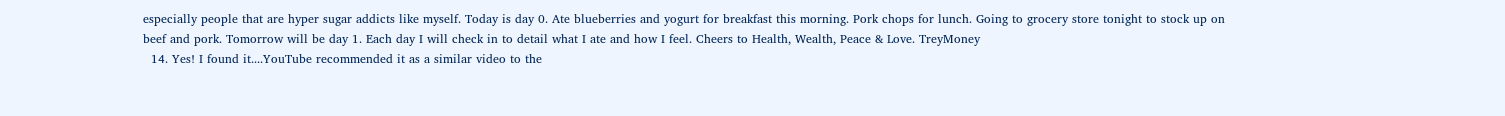especially people that are hyper sugar addicts like myself. Today is day 0. Ate blueberries and yogurt for breakfast this morning. Pork chops for lunch. Going to grocery store tonight to stock up on beef and pork. Tomorrow will be day 1. Each day I will check in to detail what I ate and how I feel. Cheers to Health, Wealth, Peace & Love. TreyMoney
  14. Yes! I found it....YouTube recommended it as a similar video to the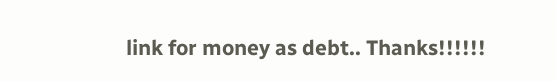link for money as debt.. Thanks!!!!!!